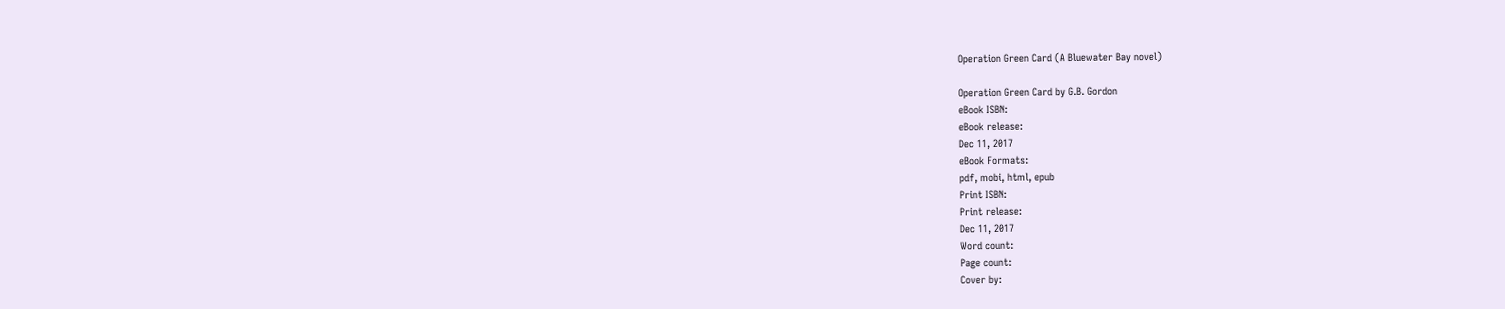Operation Green Card (A Bluewater Bay novel)

Operation Green Card by G.B. Gordon
eBook ISBN:
eBook release:
Dec 11, 2017
eBook Formats:
pdf, mobi, html, epub
Print ISBN:
Print release:
Dec 11, 2017
Word count:
Page count:
Cover by: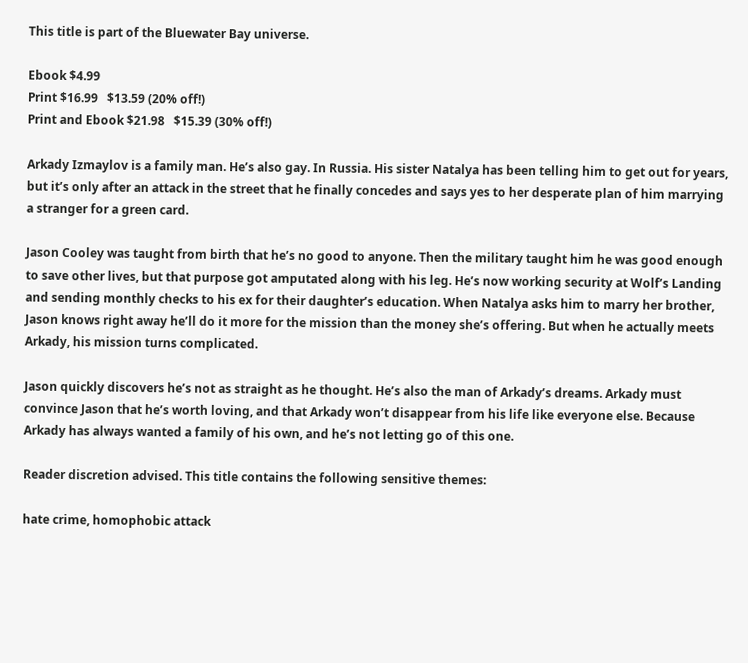This title is part of the Bluewater Bay universe.

Ebook $4.99
Print $16.99   $13.59 (20% off!)
Print and Ebook $21.98   $15.39 (30% off!)

Arkady Izmaylov is a family man. He’s also gay. In Russia. His sister Natalya has been telling him to get out for years, but it’s only after an attack in the street that he finally concedes and says yes to her desperate plan of him marrying a stranger for a green card.

Jason Cooley was taught from birth that he’s no good to anyone. Then the military taught him he was good enough to save other lives, but that purpose got amputated along with his leg. He’s now working security at Wolf’s Landing and sending monthly checks to his ex for their daughter’s education. When Natalya asks him to marry her brother, Jason knows right away he’ll do it more for the mission than the money she’s offering. But when he actually meets Arkady, his mission turns complicated.

Jason quickly discovers he’s not as straight as he thought. He’s also the man of Arkady’s dreams. Arkady must convince Jason that he’s worth loving, and that Arkady won’t disappear from his life like everyone else. Because Arkady has always wanted a family of his own, and he’s not letting go of this one.

Reader discretion advised. This title contains the following sensitive themes:

hate crime, homophobic attack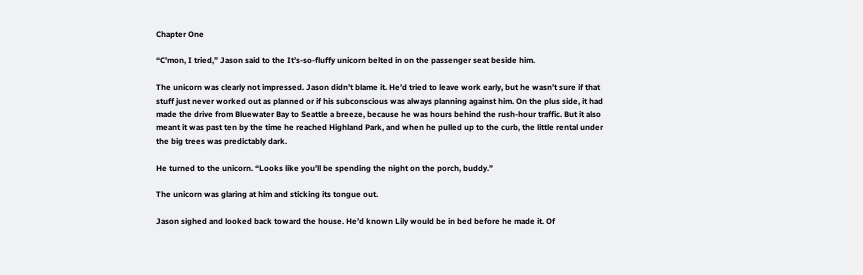Chapter One

“C’mon, I tried,” Jason said to the It’s-so-fluffy unicorn belted in on the passenger seat beside him.

The unicorn was clearly not impressed. Jason didn’t blame it. He’d tried to leave work early, but he wasn’t sure if that stuff just never worked out as planned or if his subconscious was always planning against him. On the plus side, it had made the drive from Bluewater Bay to Seattle a breeze, because he was hours behind the rush-hour traffic. But it also meant it was past ten by the time he reached Highland Park, and when he pulled up to the curb, the little rental under the big trees was predictably dark.

He turned to the unicorn. “Looks like you’ll be spending the night on the porch, buddy.”

The unicorn was glaring at him and sticking its tongue out.

Jason sighed and looked back toward the house. He’d known Lily would be in bed before he made it. Of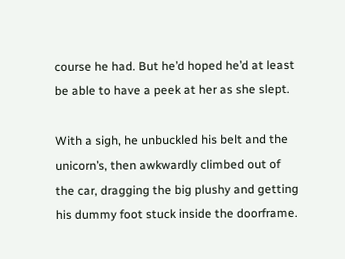course he had. But he’d hoped he’d at least be able to have a peek at her as she slept.

With a sigh, he unbuckled his belt and the unicorn’s, then awkwardly climbed out of the car, dragging the big plushy and getting his dummy foot stuck inside the doorframe.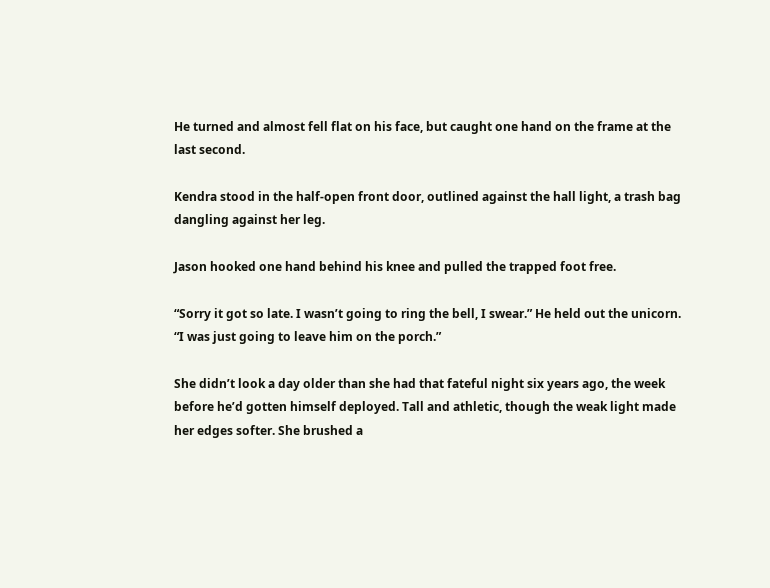He turned and almost fell flat on his face, but caught one hand on the frame at the last second.

Kendra stood in the half-open front door, outlined against the hall light, a trash bag dangling against her leg.

Jason hooked one hand behind his knee and pulled the trapped foot free.

“Sorry it got so late. I wasn’t going to ring the bell, I swear.” He held out the unicorn. “I was just going to leave him on the porch.”

She didn’t look a day older than she had that fateful night six years ago, the week before he’d gotten himself deployed. Tall and athletic, though the weak light made her edges softer. She brushed a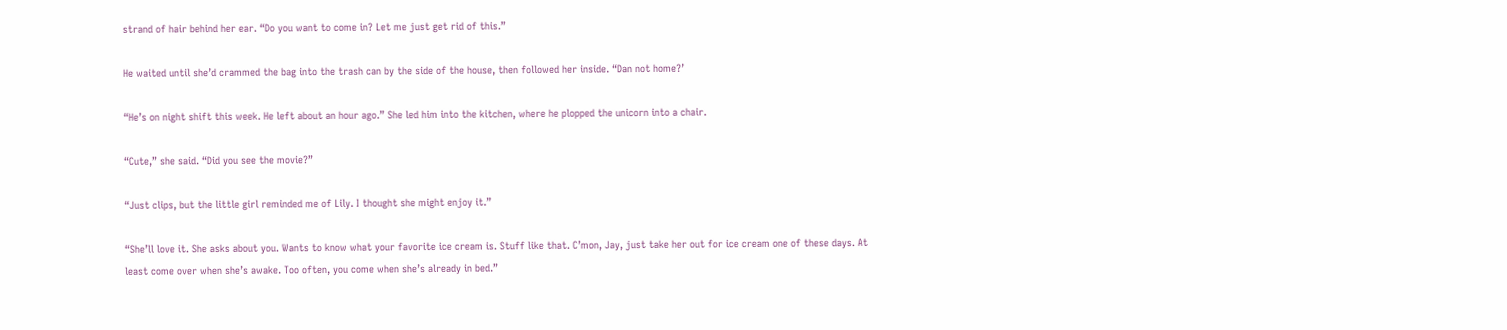strand of hair behind her ear. “Do you want to come in? Let me just get rid of this.”

He waited until she’d crammed the bag into the trash can by the side of the house, then followed her inside. “Dan not home?’

“He’s on night shift this week. He left about an hour ago.” She led him into the kitchen, where he plopped the unicorn into a chair.

“Cute,” she said. “Did you see the movie?”

“Just clips, but the little girl reminded me of Lily. I thought she might enjoy it.”

“She’ll love it. She asks about you. Wants to know what your favorite ice cream is. Stuff like that. C’mon, Jay, just take her out for ice cream one of these days. At least come over when she’s awake. Too often, you come when she’s already in bed.”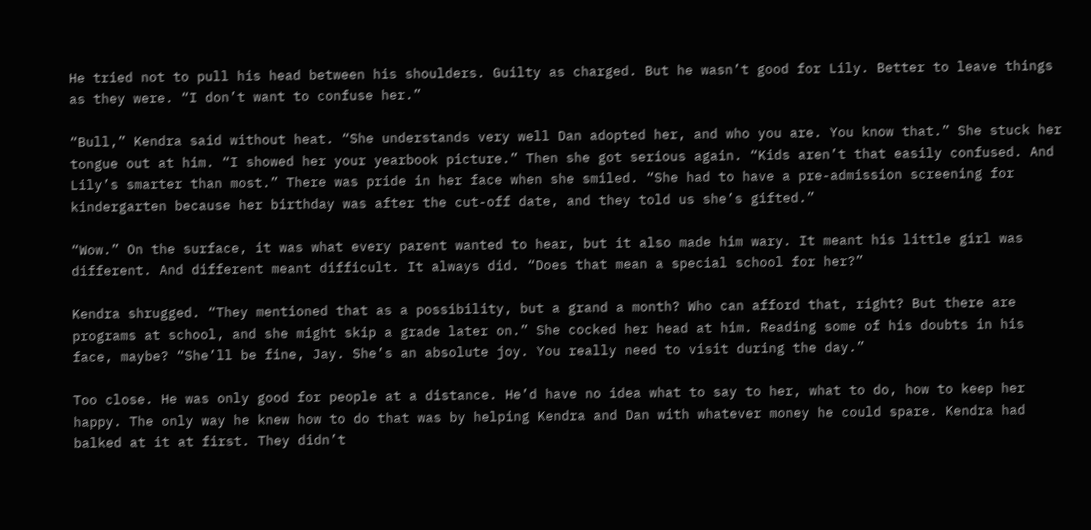He tried not to pull his head between his shoulders. Guilty as charged. But he wasn’t good for Lily. Better to leave things as they were. “I don’t want to confuse her.”

“Bull,” Kendra said without heat. “She understands very well Dan adopted her, and who you are. You know that.” She stuck her tongue out at him. “I showed her your yearbook picture.” Then she got serious again. “Kids aren’t that easily confused. And Lily’s smarter than most.” There was pride in her face when she smiled. “She had to have a pre-admission screening for kindergarten because her birthday was after the cut-off date, and they told us she’s gifted.”

“Wow.” On the surface, it was what every parent wanted to hear, but it also made him wary. It meant his little girl was different. And different meant difficult. It always did. “Does that mean a special school for her?”

Kendra shrugged. “They mentioned that as a possibility, but a grand a month? Who can afford that, right? But there are programs at school, and she might skip a grade later on.” She cocked her head at him. Reading some of his doubts in his face, maybe? “She’ll be fine, Jay. She’s an absolute joy. You really need to visit during the day.”

Too close. He was only good for people at a distance. He’d have no idea what to say to her, what to do, how to keep her happy. The only way he knew how to do that was by helping Kendra and Dan with whatever money he could spare. Kendra had balked at it at first. They didn’t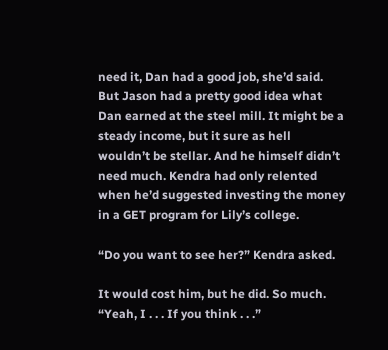need it, Dan had a good job, she’d said. But Jason had a pretty good idea what Dan earned at the steel mill. It might be a steady income, but it sure as hell wouldn’t be stellar. And he himself didn’t need much. Kendra had only relented when he’d suggested investing the money in a GET program for Lily’s college.

“Do you want to see her?” Kendra asked.

It would cost him, but he did. So much. “Yeah, I . . . If you think . . .”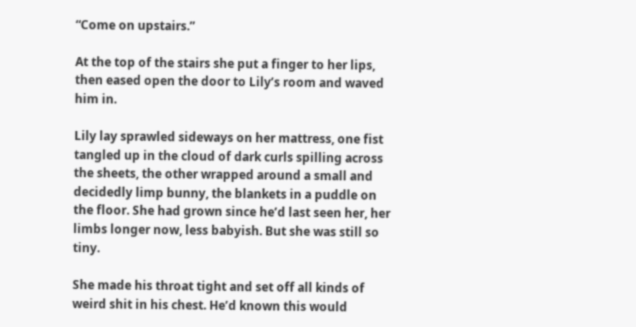“Come on upstairs.”

At the top of the stairs she put a finger to her lips, then eased open the door to Lily’s room and waved him in.

Lily lay sprawled sideways on her mattress, one fist tangled up in the cloud of dark curls spilling across the sheets, the other wrapped around a small and decidedly limp bunny, the blankets in a puddle on the floor. She had grown since he’d last seen her, her limbs longer now, less babyish. But she was still so tiny.

She made his throat tight and set off all kinds of weird shit in his chest. He’d known this would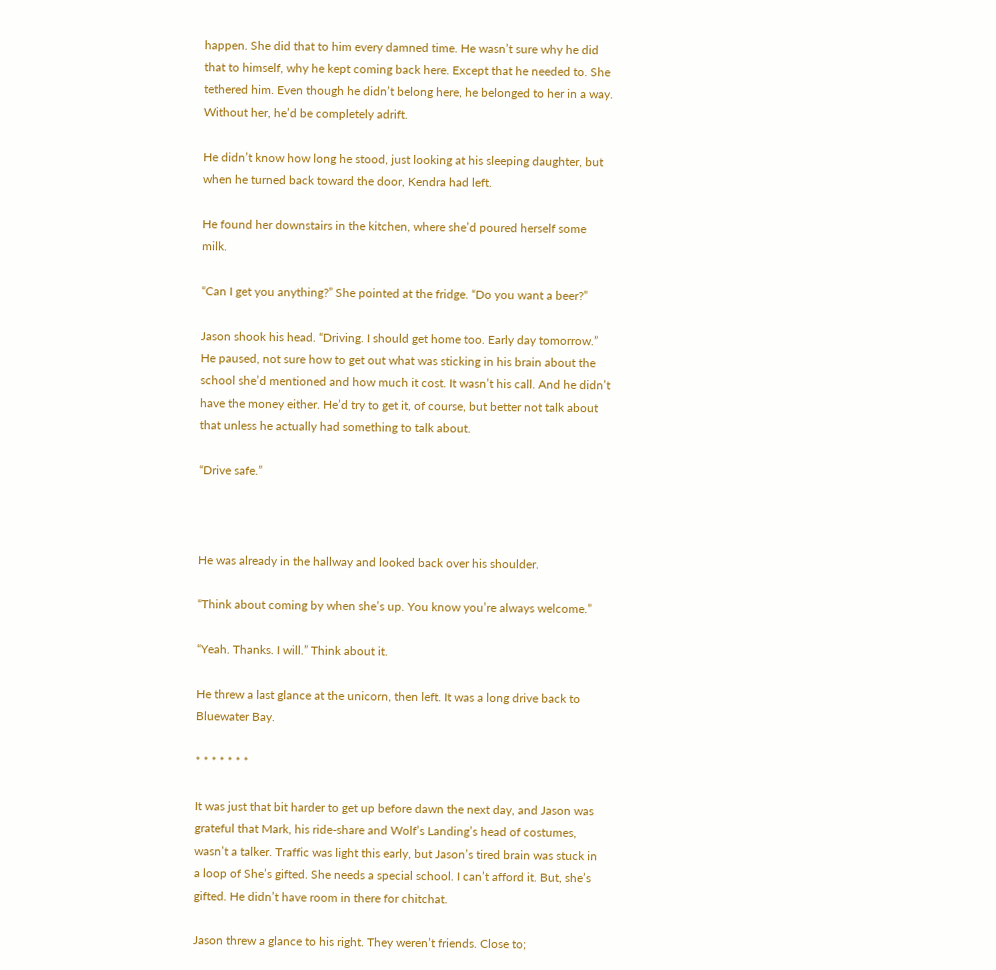happen. She did that to him every damned time. He wasn’t sure why he did that to himself, why he kept coming back here. Except that he needed to. She tethered him. Even though he didn’t belong here, he belonged to her in a way. Without her, he’d be completely adrift.

He didn’t know how long he stood, just looking at his sleeping daughter, but when he turned back toward the door, Kendra had left.

He found her downstairs in the kitchen, where she’d poured herself some milk.

“Can I get you anything?” She pointed at the fridge. “Do you want a beer?”

Jason shook his head. “Driving. I should get home too. Early day tomorrow.” He paused, not sure how to get out what was sticking in his brain about the school she’d mentioned and how much it cost. It wasn’t his call. And he didn’t have the money either. He’d try to get it, of course, but better not talk about that unless he actually had something to talk about.

“Drive safe.”



He was already in the hallway and looked back over his shoulder.

“Think about coming by when she’s up. You know you’re always welcome.”

“Yeah. Thanks. I will.” Think about it.

He threw a last glance at the unicorn, then left. It was a long drive back to Bluewater Bay.

* * * * * * *

It was just that bit harder to get up before dawn the next day, and Jason was grateful that Mark, his ride-share and Wolf’s Landing’s head of costumes, wasn’t a talker. Traffic was light this early, but Jason’s tired brain was stuck in a loop of She’s gifted. She needs a special school. I can’t afford it. But, she’s gifted. He didn’t have room in there for chitchat.

Jason threw a glance to his right. They weren’t friends. Close to;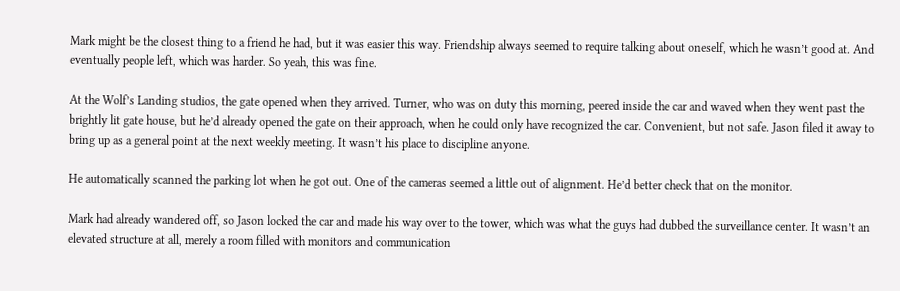Mark might be the closest thing to a friend he had, but it was easier this way. Friendship always seemed to require talking about oneself, which he wasn’t good at. And eventually people left, which was harder. So yeah, this was fine.

At the Wolf’s Landing studios, the gate opened when they arrived. Turner, who was on duty this morning, peered inside the car and waved when they went past the brightly lit gate house, but he’d already opened the gate on their approach, when he could only have recognized the car. Convenient, but not safe. Jason filed it away to bring up as a general point at the next weekly meeting. It wasn’t his place to discipline anyone.

He automatically scanned the parking lot when he got out. One of the cameras seemed a little out of alignment. He’d better check that on the monitor.

Mark had already wandered off, so Jason locked the car and made his way over to the tower, which was what the guys had dubbed the surveillance center. It wasn’t an elevated structure at all, merely a room filled with monitors and communication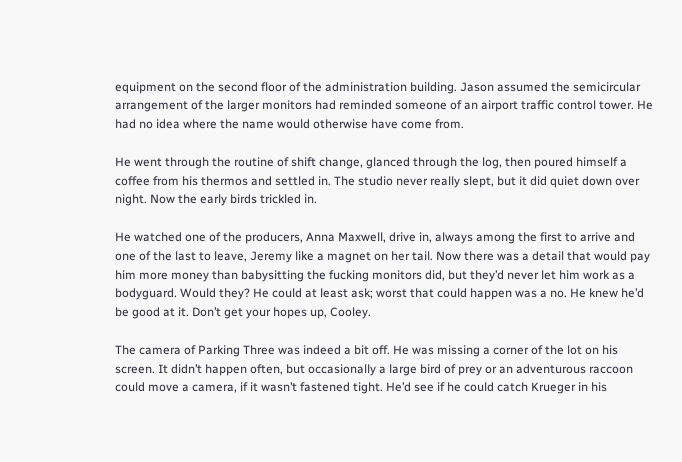equipment on the second floor of the administration building. Jason assumed the semicircular arrangement of the larger monitors had reminded someone of an airport traffic control tower. He had no idea where the name would otherwise have come from.

He went through the routine of shift change, glanced through the log, then poured himself a coffee from his thermos and settled in. The studio never really slept, but it did quiet down over night. Now the early birds trickled in.

He watched one of the producers, Anna Maxwell, drive in, always among the first to arrive and one of the last to leave, Jeremy like a magnet on her tail. Now there was a detail that would pay him more money than babysitting the fucking monitors did, but they’d never let him work as a bodyguard. Would they? He could at least ask; worst that could happen was a no. He knew he’d be good at it. Don’t get your hopes up, Cooley.

The camera of Parking Three was indeed a bit off. He was missing a corner of the lot on his screen. It didn’t happen often, but occasionally a large bird of prey or an adventurous raccoon could move a camera, if it wasn’t fastened tight. He’d see if he could catch Krueger in his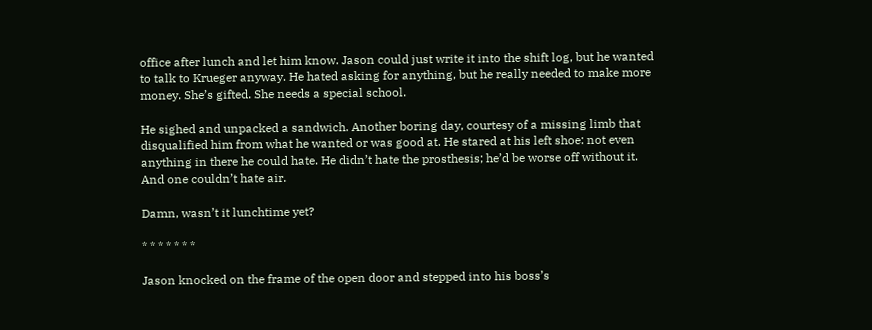office after lunch and let him know. Jason could just write it into the shift log, but he wanted to talk to Krueger anyway. He hated asking for anything, but he really needed to make more money. She’s gifted. She needs a special school.

He sighed and unpacked a sandwich. Another boring day, courtesy of a missing limb that disqualified him from what he wanted or was good at. He stared at his left shoe: not even anything in there he could hate. He didn’t hate the prosthesis; he’d be worse off without it. And one couldn’t hate air.

Damn, wasn’t it lunchtime yet?

* * * * * * *

Jason knocked on the frame of the open door and stepped into his boss’s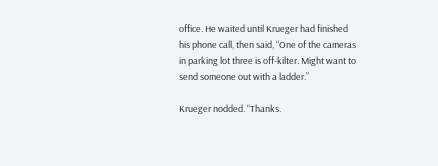office. He waited until Krueger had finished his phone call, then said, “One of the cameras in parking lot three is off-kilter. Might want to send someone out with a ladder.”

Krueger nodded. “Thanks.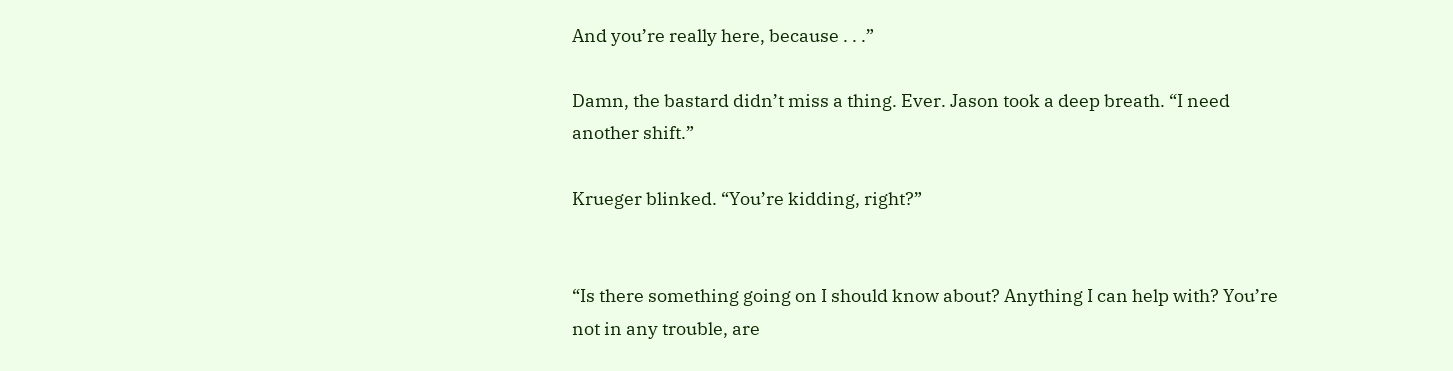And you’re really here, because . . .”

Damn, the bastard didn’t miss a thing. Ever. Jason took a deep breath. “I need another shift.”

Krueger blinked. “You’re kidding, right?”


“Is there something going on I should know about? Anything I can help with? You’re not in any trouble, are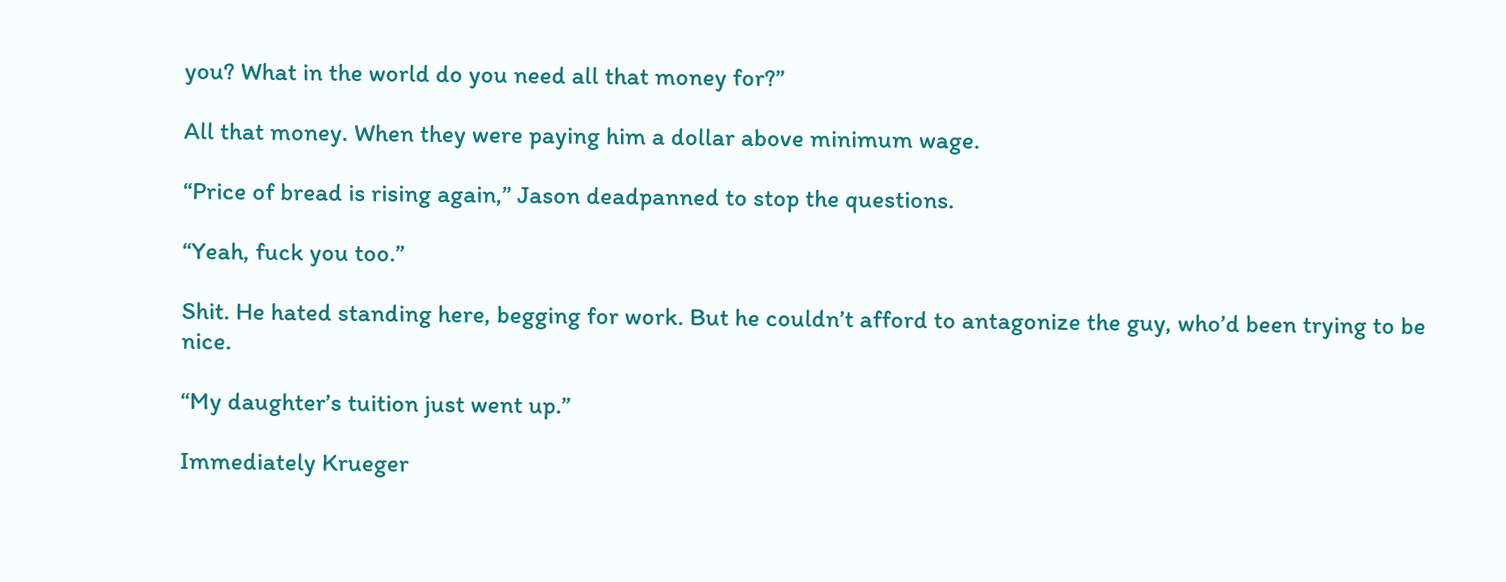you? What in the world do you need all that money for?”

All that money. When they were paying him a dollar above minimum wage.

“Price of bread is rising again,” Jason deadpanned to stop the questions.

“Yeah, fuck you too.”

Shit. He hated standing here, begging for work. But he couldn’t afford to antagonize the guy, who’d been trying to be nice.

“My daughter’s tuition just went up.”

Immediately Krueger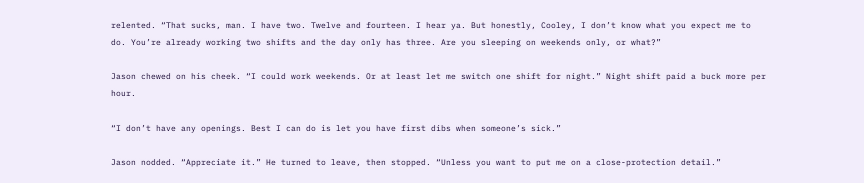relented. “That sucks, man. I have two. Twelve and fourteen. I hear ya. But honestly, Cooley, I don’t know what you expect me to do. You’re already working two shifts and the day only has three. Are you sleeping on weekends only, or what?”

Jason chewed on his cheek. “I could work weekends. Or at least let me switch one shift for night.” Night shift paid a buck more per hour.

“I don’t have any openings. Best I can do is let you have first dibs when someone’s sick.”

Jason nodded. “Appreciate it.” He turned to leave, then stopped. “Unless you want to put me on a close-protection detail.”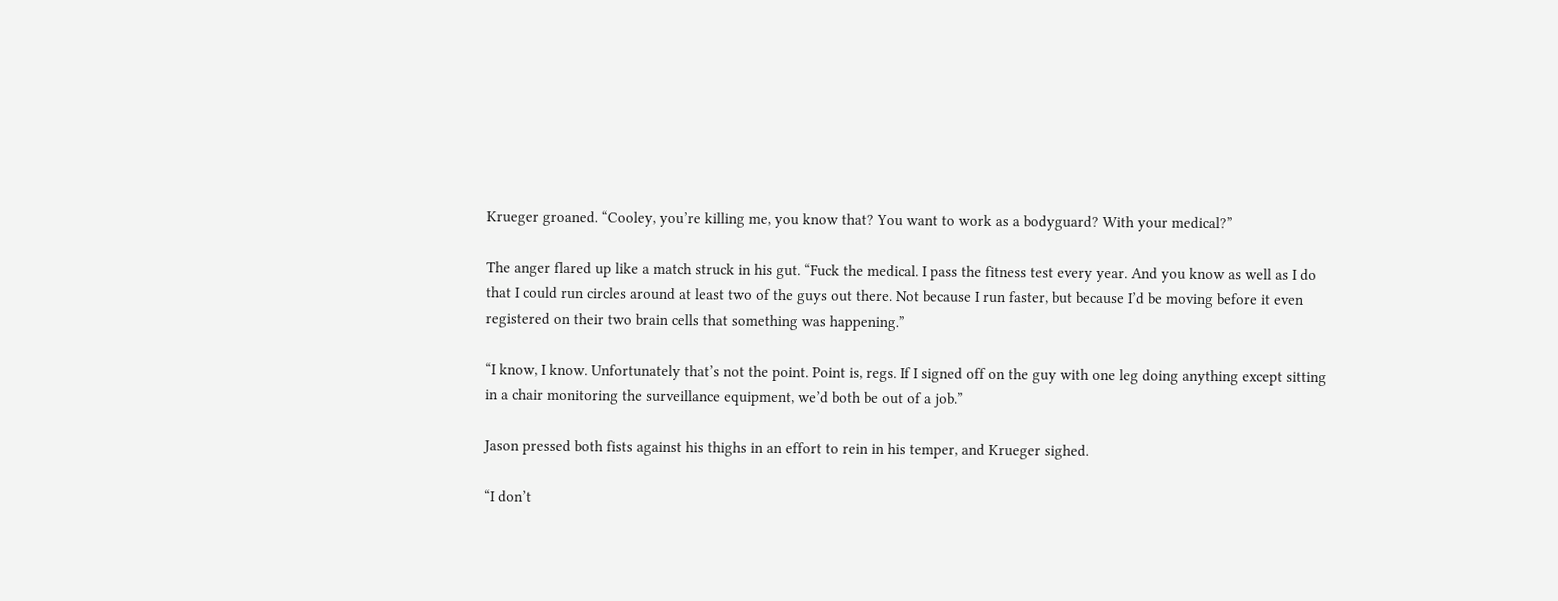Krueger groaned. “Cooley, you’re killing me, you know that? You want to work as a bodyguard? With your medical?”

The anger flared up like a match struck in his gut. “Fuck the medical. I pass the fitness test every year. And you know as well as I do that I could run circles around at least two of the guys out there. Not because I run faster, but because I’d be moving before it even registered on their two brain cells that something was happening.”

“I know, I know. Unfortunately that’s not the point. Point is, regs. If I signed off on the guy with one leg doing anything except sitting in a chair monitoring the surveillance equipment, we’d both be out of a job.”

Jason pressed both fists against his thighs in an effort to rein in his temper, and Krueger sighed.

“I don’t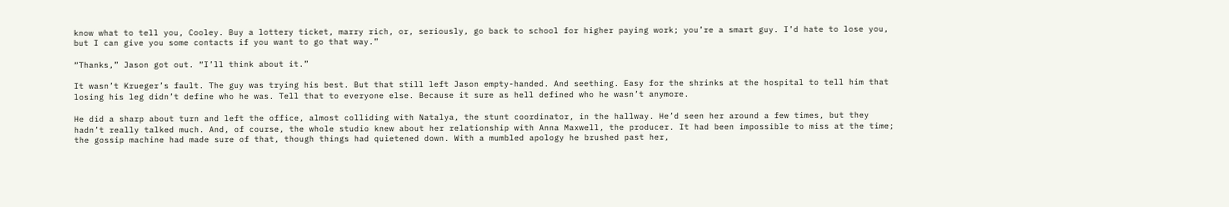know what to tell you, Cooley. Buy a lottery ticket, marry rich, or, seriously, go back to school for higher paying work; you’re a smart guy. I’d hate to lose you, but I can give you some contacts if you want to go that way.”

“Thanks,” Jason got out. “I’ll think about it.”

It wasn’t Krueger’s fault. The guy was trying his best. But that still left Jason empty-handed. And seething. Easy for the shrinks at the hospital to tell him that losing his leg didn’t define who he was. Tell that to everyone else. Because it sure as hell defined who he wasn’t anymore.

He did a sharp about turn and left the office, almost colliding with Natalya, the stunt coordinator, in the hallway. He’d seen her around a few times, but they hadn’t really talked much. And, of course, the whole studio knew about her relationship with Anna Maxwell, the producer. It had been impossible to miss at the time; the gossip machine had made sure of that, though things had quietened down. With a mumbled apology he brushed past her,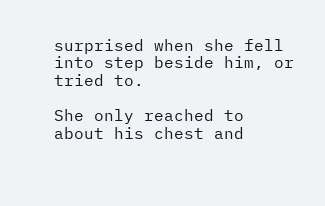surprised when she fell into step beside him, or tried to.

She only reached to about his chest and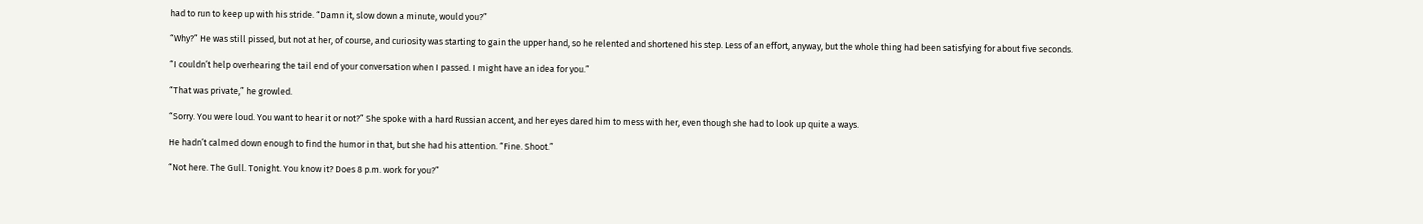had to run to keep up with his stride. “Damn it, slow down a minute, would you?”

“Why?” He was still pissed, but not at her, of course, and curiosity was starting to gain the upper hand, so he relented and shortened his step. Less of an effort, anyway, but the whole thing had been satisfying for about five seconds.

“I couldn’t help overhearing the tail end of your conversation when I passed. I might have an idea for you.”

“That was private,” he growled.

“Sorry. You were loud. You want to hear it or not?” She spoke with a hard Russian accent, and her eyes dared him to mess with her, even though she had to look up quite a ways.

He hadn’t calmed down enough to find the humor in that, but she had his attention. “Fine. Shoot.”

“Not here. The Gull. Tonight. You know it? Does 8 p.m. work for you?”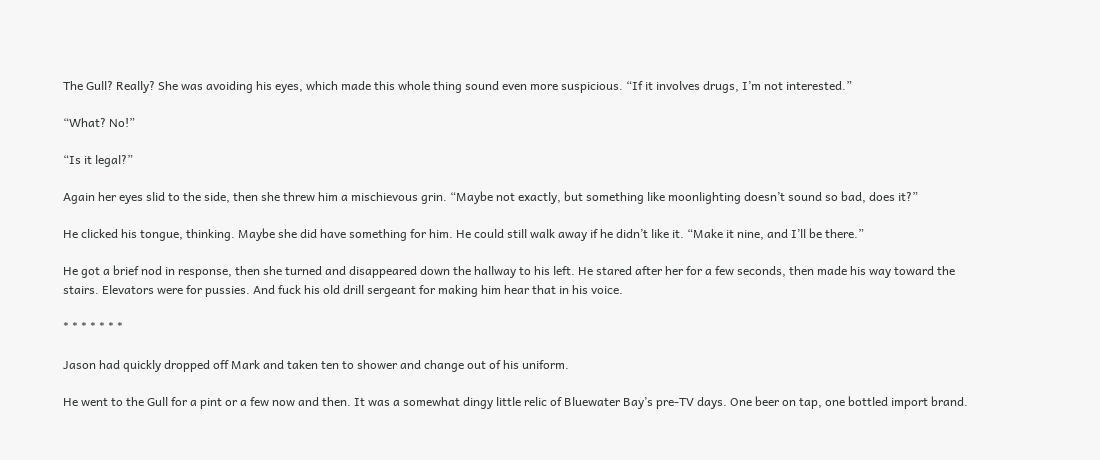The Gull? Really? She was avoiding his eyes, which made this whole thing sound even more suspicious. “If it involves drugs, I’m not interested.”

“What? No!”

“Is it legal?”

Again her eyes slid to the side, then she threw him a mischievous grin. “Maybe not exactly, but something like moonlighting doesn’t sound so bad, does it?”

He clicked his tongue, thinking. Maybe she did have something for him. He could still walk away if he didn’t like it. “Make it nine, and I’ll be there.”

He got a brief nod in response, then she turned and disappeared down the hallway to his left. He stared after her for a few seconds, then made his way toward the stairs. Elevators were for pussies. And fuck his old drill sergeant for making him hear that in his voice.

* * * * * * *

Jason had quickly dropped off Mark and taken ten to shower and change out of his uniform.

He went to the Gull for a pint or a few now and then. It was a somewhat dingy little relic of Bluewater Bay’s pre-TV days. One beer on tap, one bottled import brand.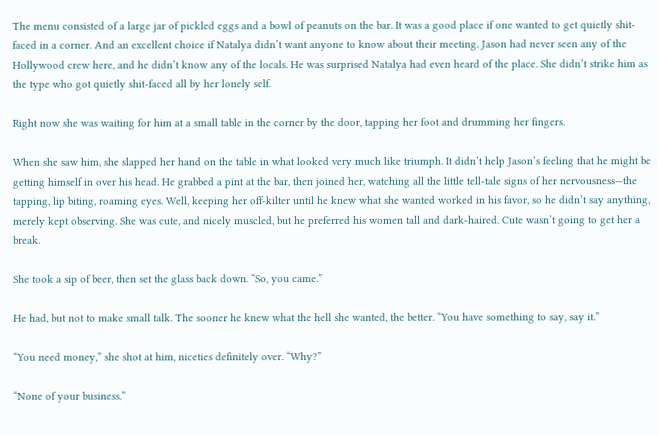The menu consisted of a large jar of pickled eggs and a bowl of peanuts on the bar. It was a good place if one wanted to get quietly shit-faced in a corner. And an excellent choice if Natalya didn’t want anyone to know about their meeting. Jason had never seen any of the Hollywood crew here, and he didn’t know any of the locals. He was surprised Natalya had even heard of the place. She didn’t strike him as the type who got quietly shit-faced all by her lonely self.

Right now she was waiting for him at a small table in the corner by the door, tapping her foot and drumming her fingers.

When she saw him, she slapped her hand on the table in what looked very much like triumph. It didn’t help Jason’s feeling that he might be getting himself in over his head. He grabbed a pint at the bar, then joined her, watching all the little tell-tale signs of her nervousness—the tapping, lip biting, roaming eyes. Well, keeping her off-kilter until he knew what she wanted worked in his favor, so he didn’t say anything, merely kept observing. She was cute, and nicely muscled, but he preferred his women tall and dark-haired. Cute wasn’t going to get her a break.

She took a sip of beer, then set the glass back down. “So, you came.”

He had, but not to make small talk. The sooner he knew what the hell she wanted, the better. “You have something to say, say it.”

“You need money,” she shot at him, niceties definitely over. “Why?”

“None of your business.”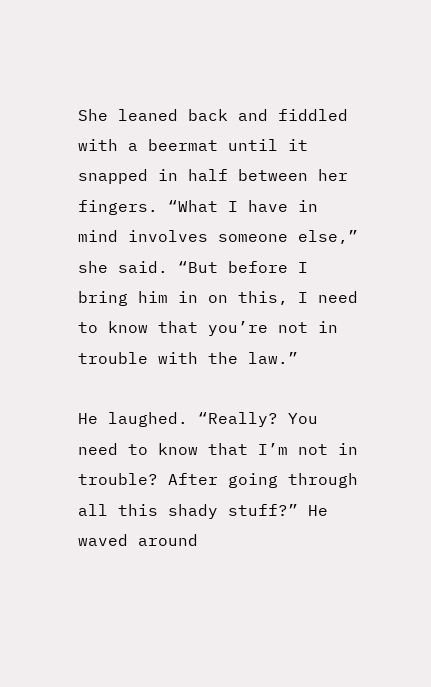She leaned back and fiddled with a beermat until it snapped in half between her fingers. “What I have in mind involves someone else,” she said. “But before I bring him in on this, I need to know that you’re not in trouble with the law.”

He laughed. “Really? You need to know that I’m not in trouble? After going through all this shady stuff?” He waved around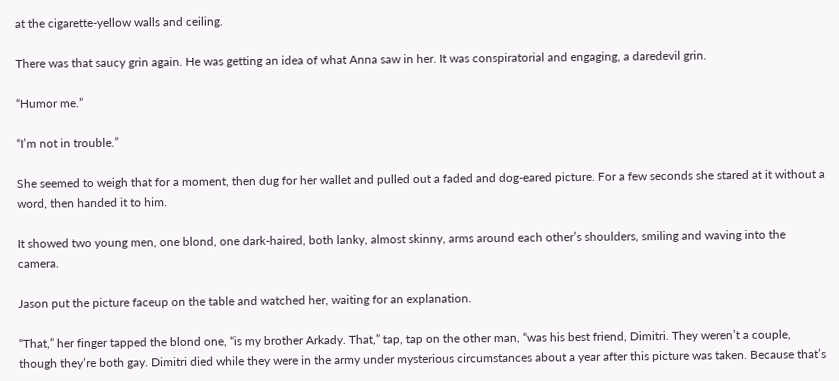at the cigarette-yellow walls and ceiling.

There was that saucy grin again. He was getting an idea of what Anna saw in her. It was conspiratorial and engaging, a daredevil grin.

“Humor me.”

“I’m not in trouble.”

She seemed to weigh that for a moment, then dug for her wallet and pulled out a faded and dog-eared picture. For a few seconds she stared at it without a word, then handed it to him.

It showed two young men, one blond, one dark-haired, both lanky, almost skinny, arms around each other’s shoulders, smiling and waving into the camera.

Jason put the picture faceup on the table and watched her, waiting for an explanation.

“That,” her finger tapped the blond one, “is my brother Arkady. That,” tap, tap on the other man, “was his best friend, Dimitri. They weren’t a couple, though they’re both gay. Dimitri died while they were in the army under mysterious circumstances about a year after this picture was taken. Because that’s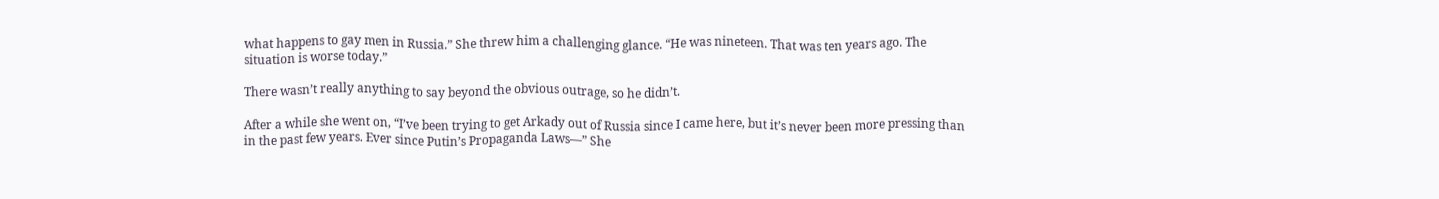what happens to gay men in Russia.” She threw him a challenging glance. “He was nineteen. That was ten years ago. The situation is worse today.”

There wasn’t really anything to say beyond the obvious outrage, so he didn’t.

After a while she went on, “I’ve been trying to get Arkady out of Russia since I came here, but it’s never been more pressing than in the past few years. Ever since Putin’s Propaganda Laws—” She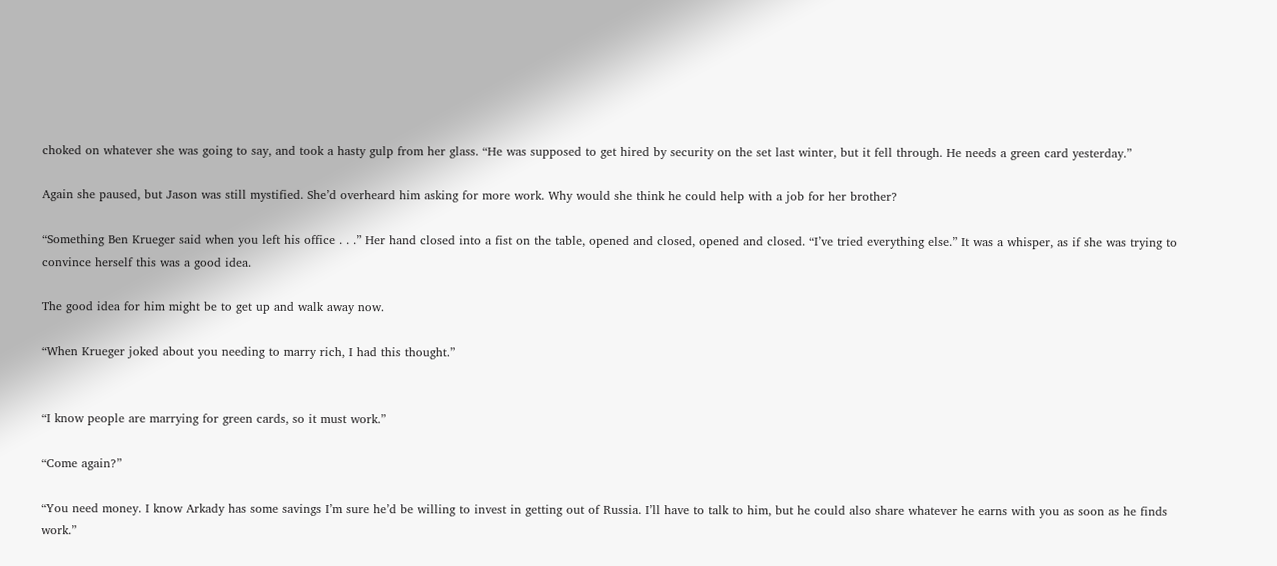choked on whatever she was going to say, and took a hasty gulp from her glass. “He was supposed to get hired by security on the set last winter, but it fell through. He needs a green card yesterday.”

Again she paused, but Jason was still mystified. She’d overheard him asking for more work. Why would she think he could help with a job for her brother?

“Something Ben Krueger said when you left his office . . .” Her hand closed into a fist on the table, opened and closed, opened and closed. “I’ve tried everything else.” It was a whisper, as if she was trying to convince herself this was a good idea.

The good idea for him might be to get up and walk away now.

“When Krueger joked about you needing to marry rich, I had this thought.”


“I know people are marrying for green cards, so it must work.”

“Come again?”

“You need money. I know Arkady has some savings I’m sure he’d be willing to invest in getting out of Russia. I’ll have to talk to him, but he could also share whatever he earns with you as soon as he finds work.”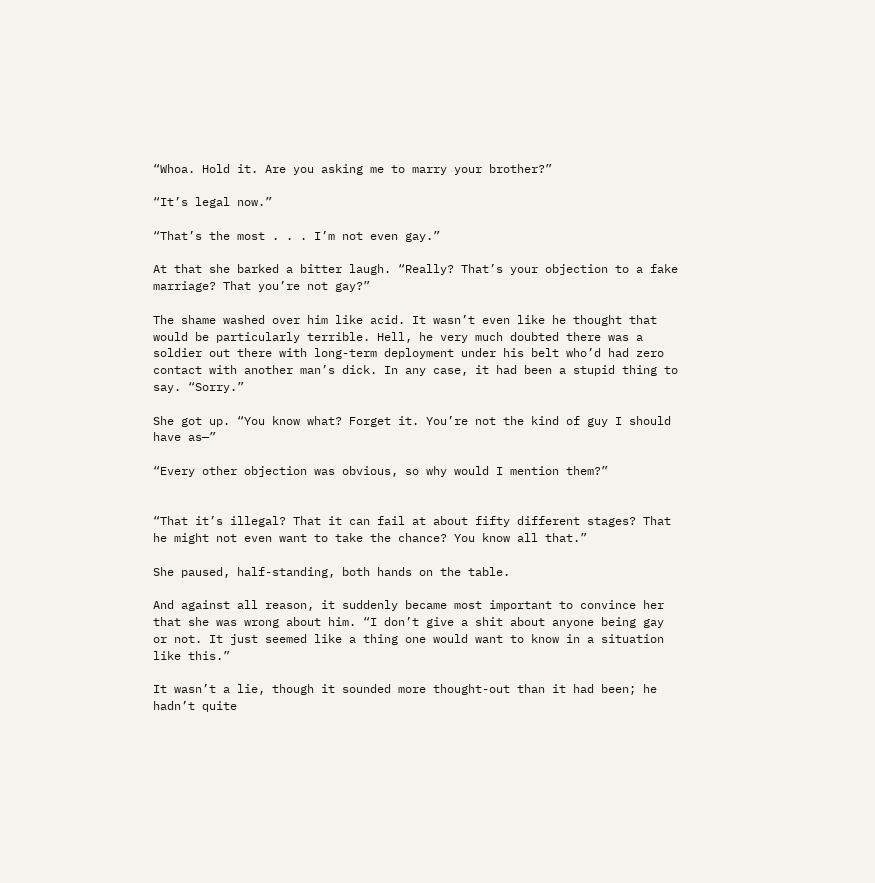“Whoa. Hold it. Are you asking me to marry your brother?”

“It’s legal now.”

“That’s the most . . . I’m not even gay.”

At that she barked a bitter laugh. “Really? That’s your objection to a fake marriage? That you’re not gay?”

The shame washed over him like acid. It wasn’t even like he thought that would be particularly terrible. Hell, he very much doubted there was a soldier out there with long-term deployment under his belt who’d had zero contact with another man’s dick. In any case, it had been a stupid thing to say. “Sorry.”

She got up. “You know what? Forget it. You’re not the kind of guy I should have as—”

“Every other objection was obvious, so why would I mention them?”


“That it’s illegal? That it can fail at about fifty different stages? That he might not even want to take the chance? You know all that.”

She paused, half-standing, both hands on the table.

And against all reason, it suddenly became most important to convince her that she was wrong about him. “I don’t give a shit about anyone being gay or not. It just seemed like a thing one would want to know in a situation like this.”

It wasn’t a lie, though it sounded more thought-out than it had been; he hadn’t quite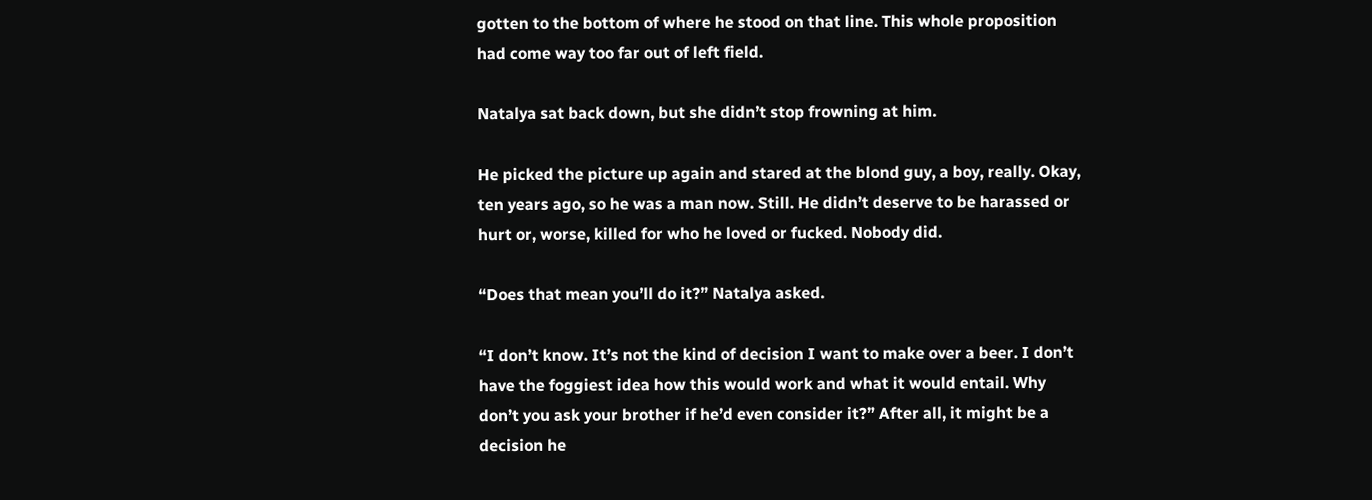gotten to the bottom of where he stood on that line. This whole proposition had come way too far out of left field.

Natalya sat back down, but she didn’t stop frowning at him.

He picked the picture up again and stared at the blond guy, a boy, really. Okay, ten years ago, so he was a man now. Still. He didn’t deserve to be harassed or hurt or, worse, killed for who he loved or fucked. Nobody did.

“Does that mean you’ll do it?” Natalya asked.

“I don’t know. It’s not the kind of decision I want to make over a beer. I don’t have the foggiest idea how this would work and what it would entail. Why don’t you ask your brother if he’d even consider it?” After all, it might be a decision he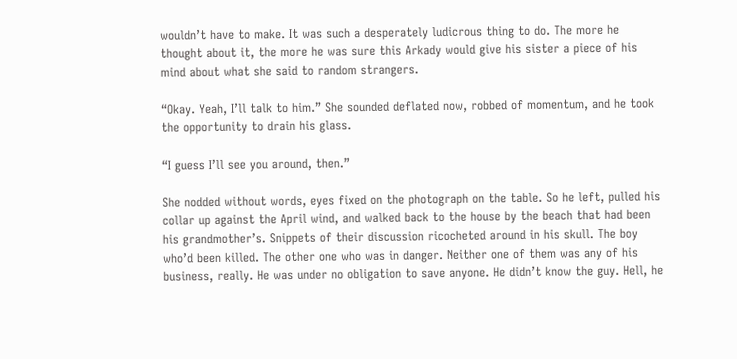wouldn’t have to make. It was such a desperately ludicrous thing to do. The more he thought about it, the more he was sure this Arkady would give his sister a piece of his mind about what she said to random strangers.

“Okay. Yeah, I’ll talk to him.” She sounded deflated now, robbed of momentum, and he took the opportunity to drain his glass.

“I guess I’ll see you around, then.”

She nodded without words, eyes fixed on the photograph on the table. So he left, pulled his collar up against the April wind, and walked back to the house by the beach that had been his grandmother’s. Snippets of their discussion ricocheted around in his skull. The boy who’d been killed. The other one who was in danger. Neither one of them was any of his business, really. He was under no obligation to save anyone. He didn’t know the guy. Hell, he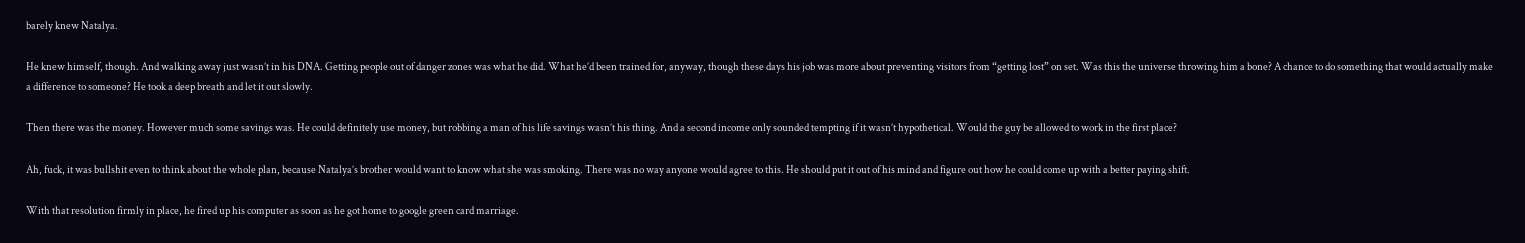barely knew Natalya.

He knew himself, though. And walking away just wasn’t in his DNA. Getting people out of danger zones was what he did. What he’d been trained for, anyway, though these days his job was more about preventing visitors from “getting lost” on set. Was this the universe throwing him a bone? A chance to do something that would actually make a difference to someone? He took a deep breath and let it out slowly.

Then there was the money. However much some savings was. He could definitely use money, but robbing a man of his life savings wasn’t his thing. And a second income only sounded tempting if it wasn’t hypothetical. Would the guy be allowed to work in the first place?

Ah, fuck, it was bullshit even to think about the whole plan, because Natalya’s brother would want to know what she was smoking. There was no way anyone would agree to this. He should put it out of his mind and figure out how he could come up with a better paying shift.

With that resolution firmly in place, he fired up his computer as soon as he got home to google green card marriage.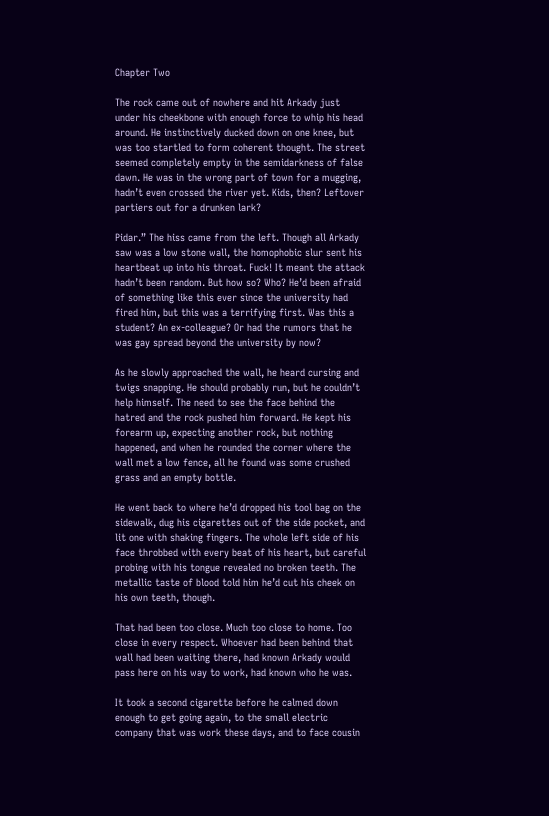Chapter Two

The rock came out of nowhere and hit Arkady just under his cheekbone with enough force to whip his head around. He instinctively ducked down on one knee, but was too startled to form coherent thought. The street seemed completely empty in the semidarkness of false dawn. He was in the wrong part of town for a mugging, hadn’t even crossed the river yet. Kids, then? Leftover partiers out for a drunken lark?

Pidar.” The hiss came from the left. Though all Arkady saw was a low stone wall, the homophobic slur sent his heartbeat up into his throat. Fuck! It meant the attack hadn’t been random. But how so? Who? He’d been afraid of something like this ever since the university had fired him, but this was a terrifying first. Was this a student? An ex-colleague? Or had the rumors that he was gay spread beyond the university by now?

As he slowly approached the wall, he heard cursing and twigs snapping. He should probably run, but he couldn’t help himself. The need to see the face behind the hatred and the rock pushed him forward. He kept his forearm up, expecting another rock, but nothing happened, and when he rounded the corner where the wall met a low fence, all he found was some crushed grass and an empty bottle.

He went back to where he’d dropped his tool bag on the sidewalk, dug his cigarettes out of the side pocket, and lit one with shaking fingers. The whole left side of his face throbbed with every beat of his heart, but careful probing with his tongue revealed no broken teeth. The metallic taste of blood told him he’d cut his cheek on his own teeth, though.

That had been too close. Much too close to home. Too close in every respect. Whoever had been behind that wall had been waiting there, had known Arkady would pass here on his way to work, had known who he was.

It took a second cigarette before he calmed down enough to get going again, to the small electric company that was work these days, and to face cousin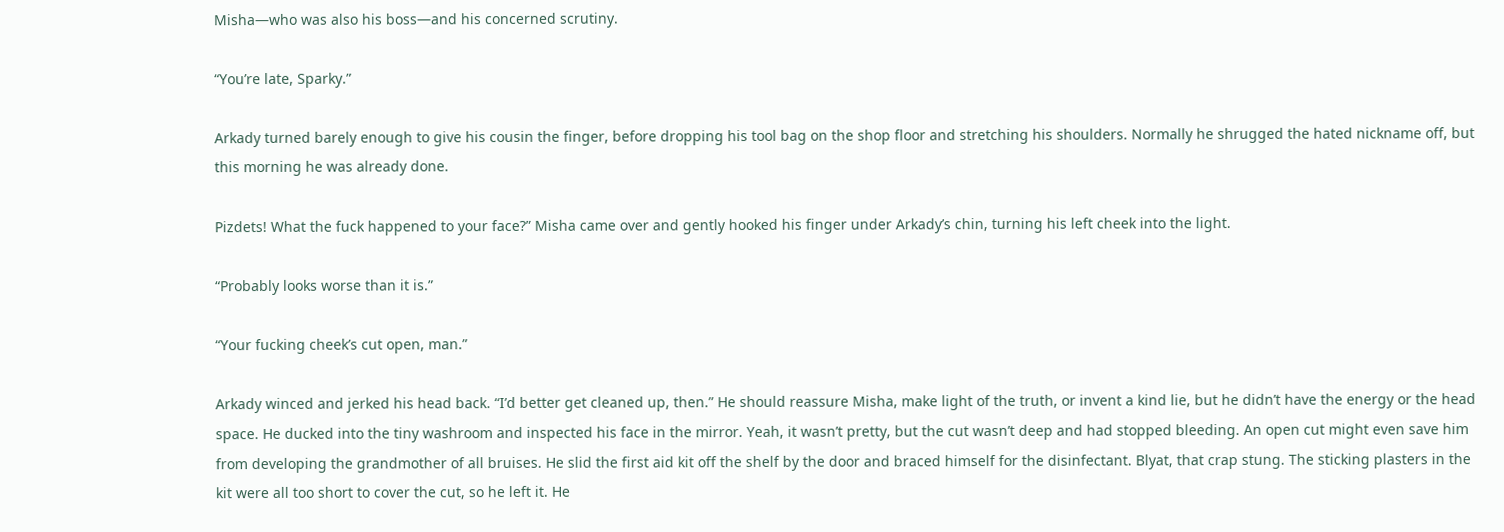Misha—who was also his boss—and his concerned scrutiny.

“You’re late, Sparky.”

Arkady turned barely enough to give his cousin the finger, before dropping his tool bag on the shop floor and stretching his shoulders. Normally he shrugged the hated nickname off, but this morning he was already done.

Pizdets! What the fuck happened to your face?” Misha came over and gently hooked his finger under Arkady’s chin, turning his left cheek into the light.

“Probably looks worse than it is.”

“Your fucking cheek’s cut open, man.”

Arkady winced and jerked his head back. “I’d better get cleaned up, then.” He should reassure Misha, make light of the truth, or invent a kind lie, but he didn’t have the energy or the head space. He ducked into the tiny washroom and inspected his face in the mirror. Yeah, it wasn’t pretty, but the cut wasn’t deep and had stopped bleeding. An open cut might even save him from developing the grandmother of all bruises. He slid the first aid kit off the shelf by the door and braced himself for the disinfectant. Blyat, that crap stung. The sticking plasters in the kit were all too short to cover the cut, so he left it. He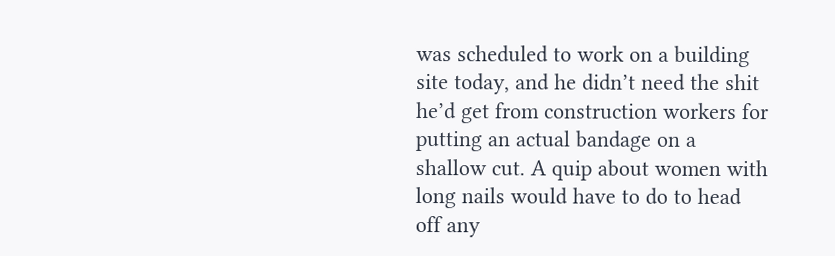was scheduled to work on a building site today, and he didn’t need the shit he’d get from construction workers for putting an actual bandage on a shallow cut. A quip about women with long nails would have to do to head off any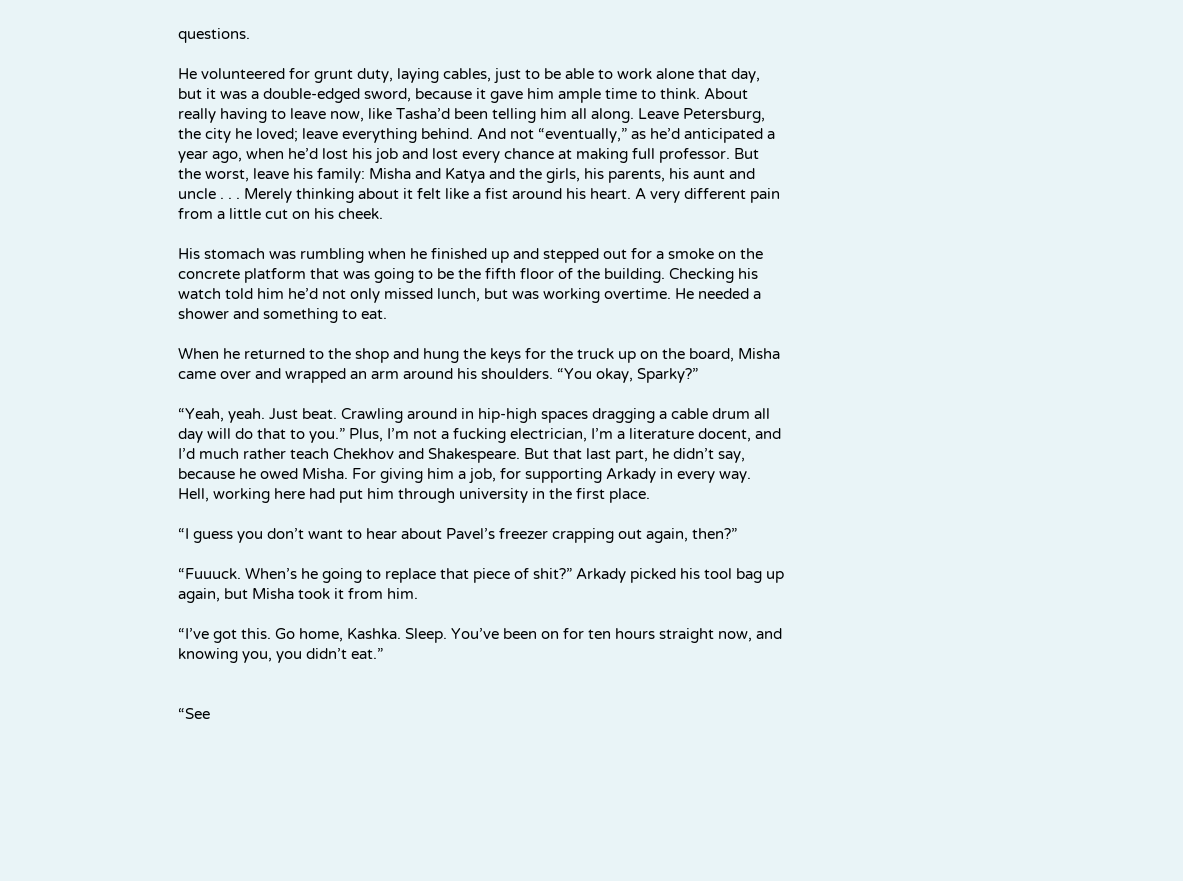questions.

He volunteered for grunt duty, laying cables, just to be able to work alone that day, but it was a double-edged sword, because it gave him ample time to think. About really having to leave now, like Tasha’d been telling him all along. Leave Petersburg, the city he loved; leave everything behind. And not “eventually,” as he’d anticipated a year ago, when he’d lost his job and lost every chance at making full professor. But the worst, leave his family: Misha and Katya and the girls, his parents, his aunt and uncle . . . Merely thinking about it felt like a fist around his heart. A very different pain from a little cut on his cheek.

His stomach was rumbling when he finished up and stepped out for a smoke on the concrete platform that was going to be the fifth floor of the building. Checking his watch told him he’d not only missed lunch, but was working overtime. He needed a shower and something to eat.

When he returned to the shop and hung the keys for the truck up on the board, Misha came over and wrapped an arm around his shoulders. “You okay, Sparky?”

“Yeah, yeah. Just beat. Crawling around in hip-high spaces dragging a cable drum all day will do that to you.” Plus, I’m not a fucking electrician, I’m a literature docent, and I’d much rather teach Chekhov and Shakespeare. But that last part, he didn’t say, because he owed Misha. For giving him a job, for supporting Arkady in every way. Hell, working here had put him through university in the first place.

“I guess you don’t want to hear about Pavel’s freezer crapping out again, then?”

“Fuuuck. When’s he going to replace that piece of shit?” Arkady picked his tool bag up again, but Misha took it from him.

“I’ve got this. Go home, Kashka. Sleep. You’ve been on for ten hours straight now, and knowing you, you didn’t eat.”


“See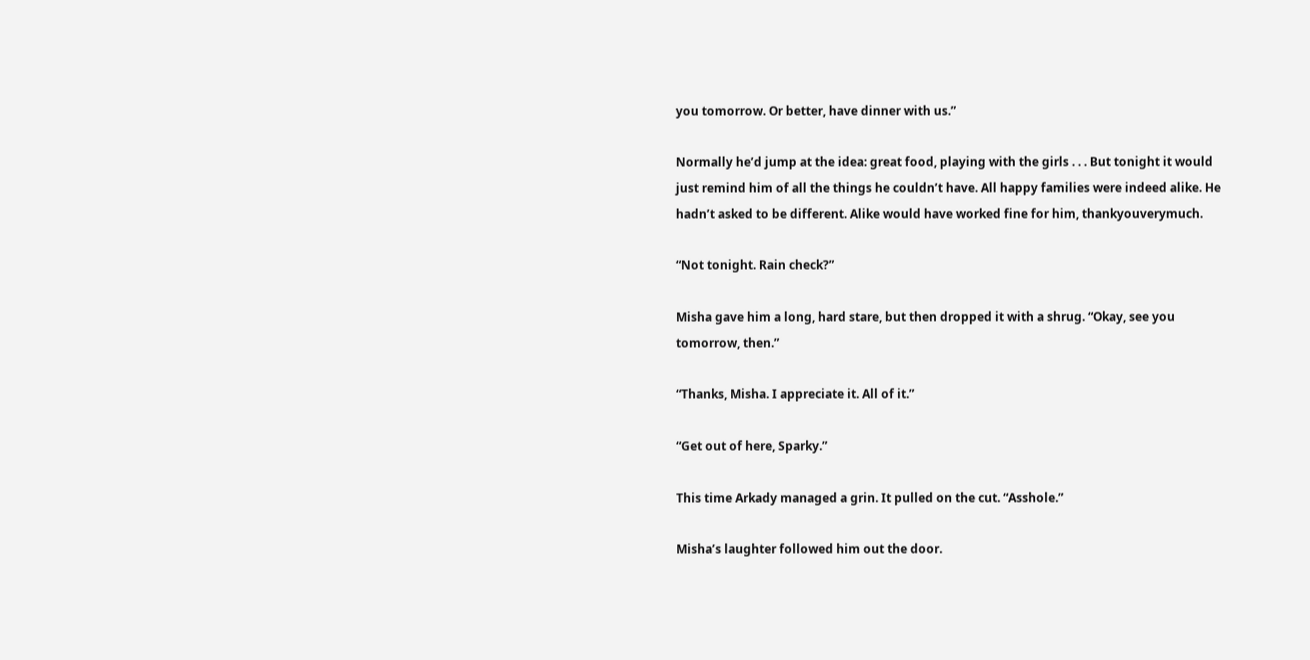you tomorrow. Or better, have dinner with us.”

Normally he’d jump at the idea: great food, playing with the girls . . . But tonight it would just remind him of all the things he couldn’t have. All happy families were indeed alike. He hadn’t asked to be different. Alike would have worked fine for him, thankyouverymuch.

“Not tonight. Rain check?”

Misha gave him a long, hard stare, but then dropped it with a shrug. “Okay, see you tomorrow, then.”

“Thanks, Misha. I appreciate it. All of it.”

“Get out of here, Sparky.”

This time Arkady managed a grin. It pulled on the cut. “Asshole.”

Misha’s laughter followed him out the door.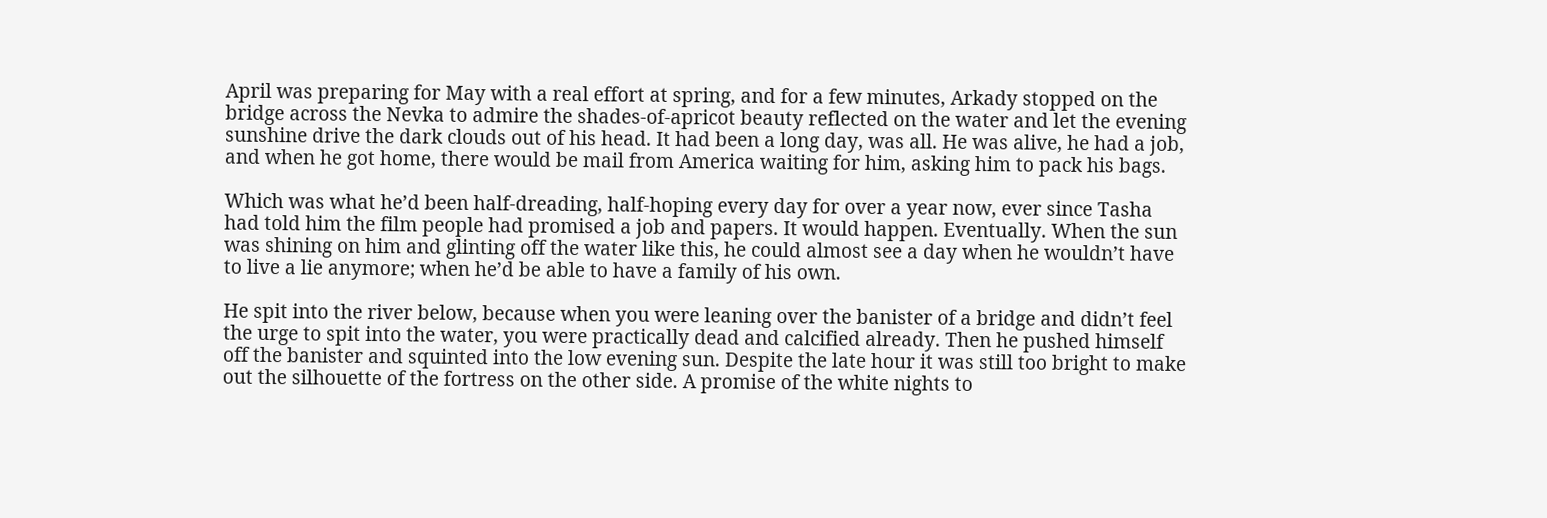April was preparing for May with a real effort at spring, and for a few minutes, Arkady stopped on the bridge across the Nevka to admire the shades-of-apricot beauty reflected on the water and let the evening sunshine drive the dark clouds out of his head. It had been a long day, was all. He was alive, he had a job, and when he got home, there would be mail from America waiting for him, asking him to pack his bags.

Which was what he’d been half-dreading, half-hoping every day for over a year now, ever since Tasha had told him the film people had promised a job and papers. It would happen. Eventually. When the sun was shining on him and glinting off the water like this, he could almost see a day when he wouldn’t have to live a lie anymore; when he’d be able to have a family of his own.

He spit into the river below, because when you were leaning over the banister of a bridge and didn’t feel the urge to spit into the water, you were practically dead and calcified already. Then he pushed himself off the banister and squinted into the low evening sun. Despite the late hour it was still too bright to make out the silhouette of the fortress on the other side. A promise of the white nights to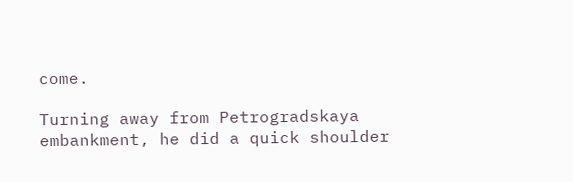come.

Turning away from Petrogradskaya embankment, he did a quick shoulder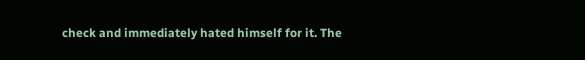check and immediately hated himself for it. The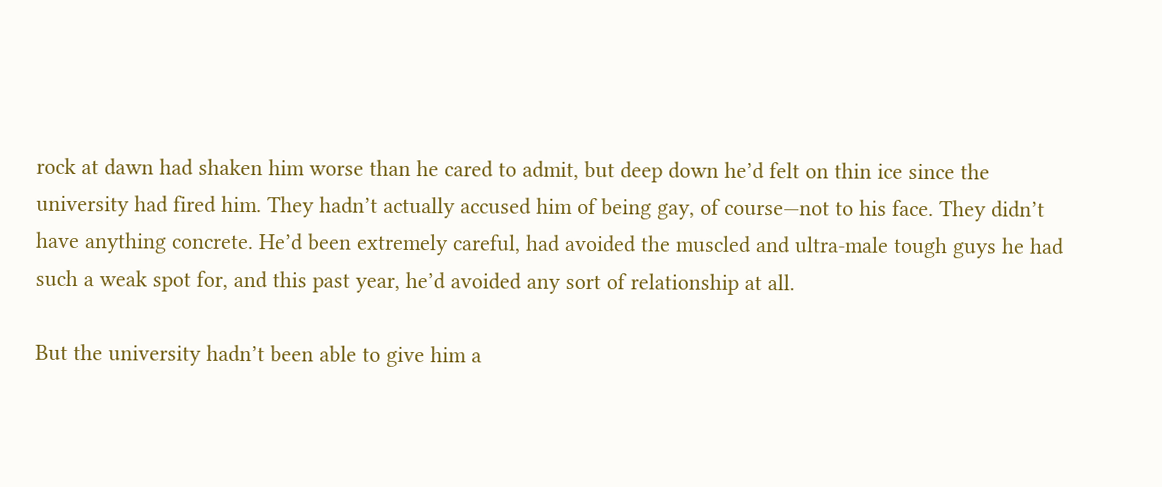rock at dawn had shaken him worse than he cared to admit, but deep down he’d felt on thin ice since the university had fired him. They hadn’t actually accused him of being gay, of course—not to his face. They didn’t have anything concrete. He’d been extremely careful, had avoided the muscled and ultra-male tough guys he had such a weak spot for, and this past year, he’d avoided any sort of relationship at all.

But the university hadn’t been able to give him a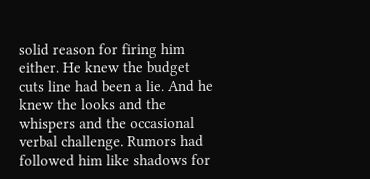solid reason for firing him either. He knew the budget cuts line had been a lie. And he knew the looks and the whispers and the occasional verbal challenge. Rumors had followed him like shadows for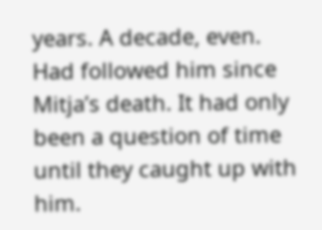years. A decade, even. Had followed him since Mitja’s death. It had only been a question of time until they caught up with him.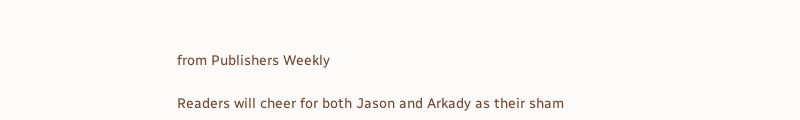from Publishers Weekly

Readers will cheer for both Jason and Arkady as their sham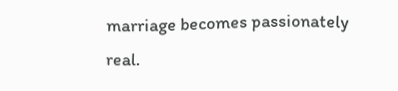marriage becomes passionately real.